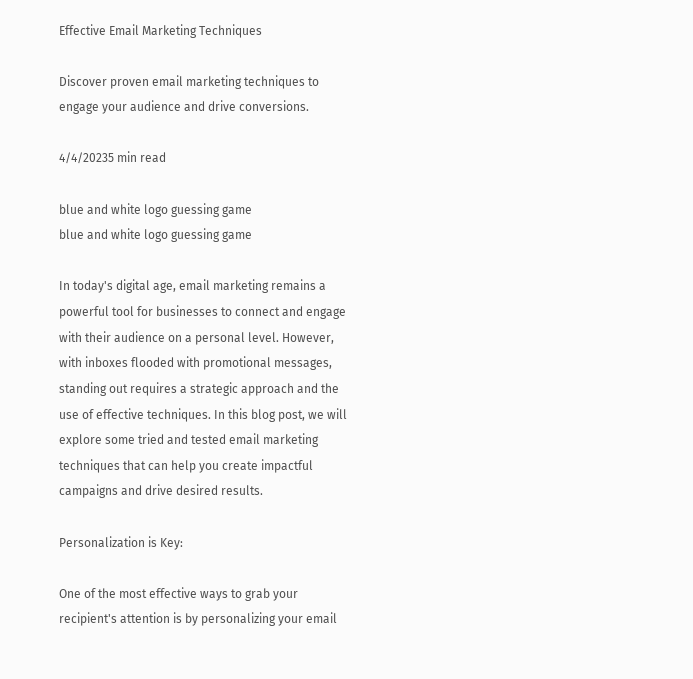Effective Email Marketing Techniques

Discover proven email marketing techniques to engage your audience and drive conversions.

4/4/20235 min read

blue and white logo guessing game
blue and white logo guessing game

In today's digital age, email marketing remains a powerful tool for businesses to connect and engage with their audience on a personal level. However, with inboxes flooded with promotional messages, standing out requires a strategic approach and the use of effective techniques. In this blog post, we will explore some tried and tested email marketing techniques that can help you create impactful campaigns and drive desired results.

Personalization is Key:

One of the most effective ways to grab your recipient's attention is by personalizing your email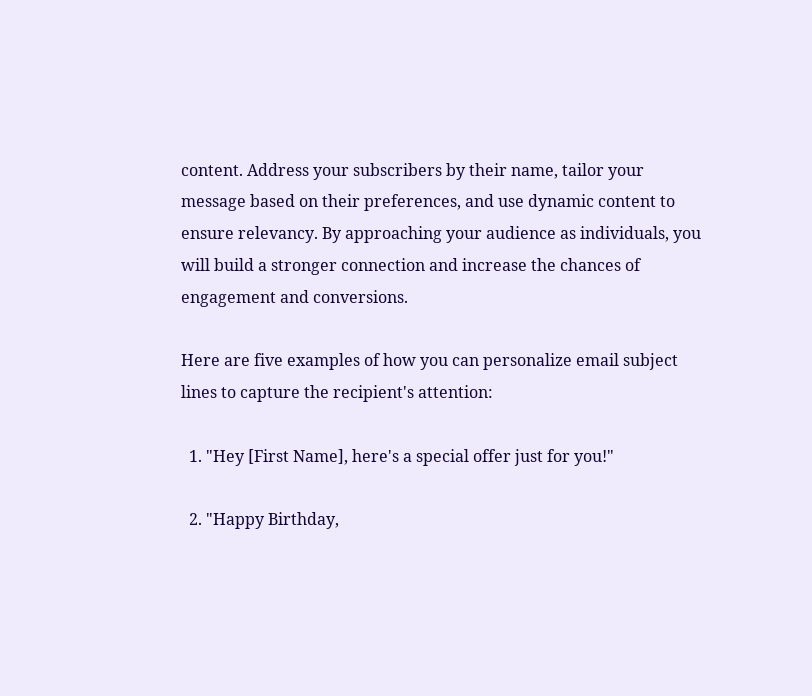content. Address your subscribers by their name, tailor your message based on their preferences, and use dynamic content to ensure relevancy. By approaching your audience as individuals, you will build a stronger connection and increase the chances of engagement and conversions.

Here are five examples of how you can personalize email subject lines to capture the recipient's attention:

  1. "Hey [First Name], here's a special offer just for you!"

  2. "Happy Birthday,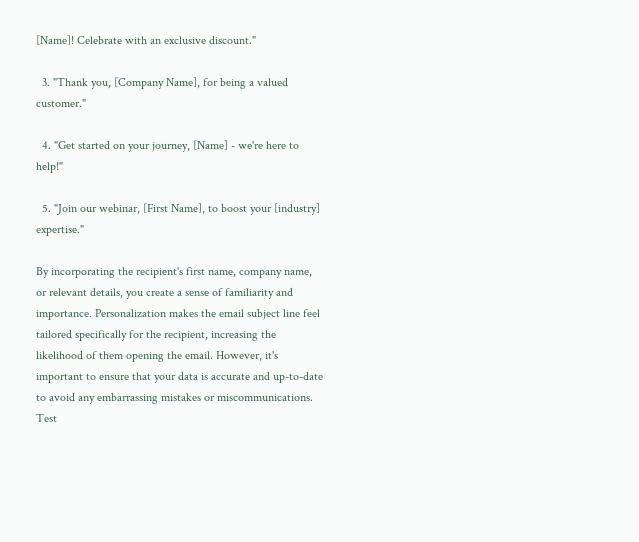[Name]! Celebrate with an exclusive discount."

  3. "Thank you, [Company Name], for being a valued customer."

  4. "Get started on your journey, [Name] - we're here to help!"

  5. "Join our webinar, [First Name], to boost your [industry] expertise."

By incorporating the recipient's first name, company name, or relevant details, you create a sense of familiarity and importance. Personalization makes the email subject line feel tailored specifically for the recipient, increasing the likelihood of them opening the email. However, it's important to ensure that your data is accurate and up-to-date to avoid any embarrassing mistakes or miscommunications. Test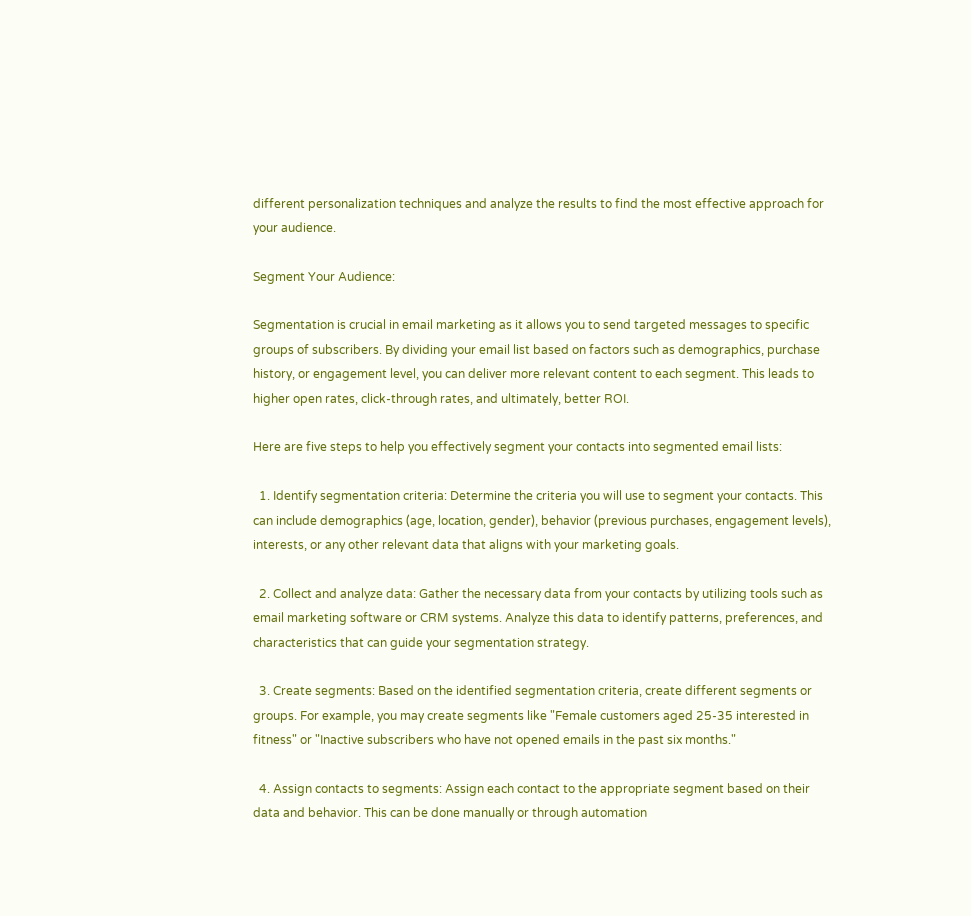different personalization techniques and analyze the results to find the most effective approach for your audience.

Segment Your Audience:

Segmentation is crucial in email marketing as it allows you to send targeted messages to specific groups of subscribers. By dividing your email list based on factors such as demographics, purchase history, or engagement level, you can deliver more relevant content to each segment. This leads to higher open rates, click-through rates, and ultimately, better ROI.

Here are five steps to help you effectively segment your contacts into segmented email lists:

  1. Identify segmentation criteria: Determine the criteria you will use to segment your contacts. This can include demographics (age, location, gender), behavior (previous purchases, engagement levels), interests, or any other relevant data that aligns with your marketing goals.

  2. Collect and analyze data: Gather the necessary data from your contacts by utilizing tools such as email marketing software or CRM systems. Analyze this data to identify patterns, preferences, and characteristics that can guide your segmentation strategy.

  3. Create segments: Based on the identified segmentation criteria, create different segments or groups. For example, you may create segments like "Female customers aged 25-35 interested in fitness" or "Inactive subscribers who have not opened emails in the past six months."

  4. Assign contacts to segments: Assign each contact to the appropriate segment based on their data and behavior. This can be done manually or through automation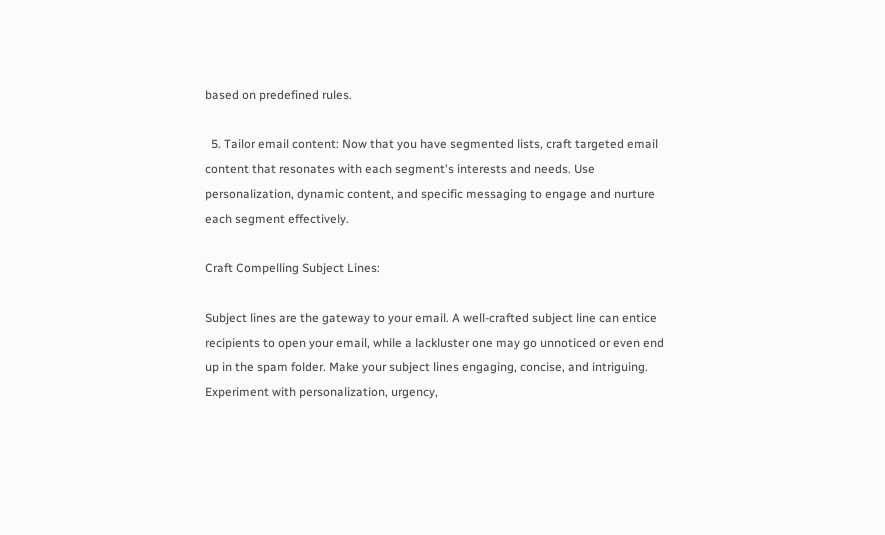based on predefined rules.

  5. Tailor email content: Now that you have segmented lists, craft targeted email content that resonates with each segment's interests and needs. Use personalization, dynamic content, and specific messaging to engage and nurture each segment effectively.

Craft Compelling Subject Lines:

Subject lines are the gateway to your email. A well-crafted subject line can entice recipients to open your email, while a lackluster one may go unnoticed or even end up in the spam folder. Make your subject lines engaging, concise, and intriguing. Experiment with personalization, urgency,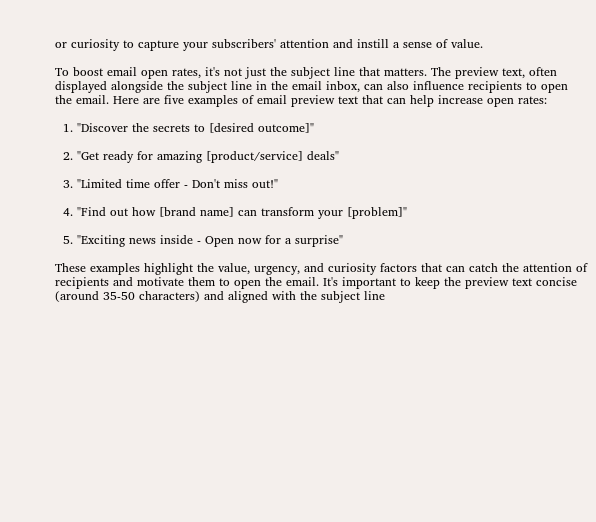or curiosity to capture your subscribers' attention and instill a sense of value.

To boost email open rates, it's not just the subject line that matters. The preview text, often displayed alongside the subject line in the email inbox, can also influence recipients to open the email. Here are five examples of email preview text that can help increase open rates:

  1. "Discover the secrets to [desired outcome]"

  2. "Get ready for amazing [product/service] deals"

  3. "Limited time offer - Don't miss out!"

  4. "Find out how [brand name] can transform your [problem]"

  5. "Exciting news inside - Open now for a surprise"

These examples highlight the value, urgency, and curiosity factors that can catch the attention of recipients and motivate them to open the email. It's important to keep the preview text concise (around 35-50 characters) and aligned with the subject line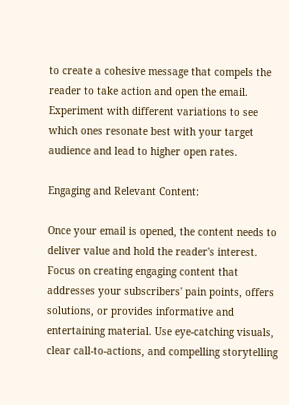to create a cohesive message that compels the reader to take action and open the email. Experiment with different variations to see which ones resonate best with your target audience and lead to higher open rates.

Engaging and Relevant Content:

Once your email is opened, the content needs to deliver value and hold the reader's interest. Focus on creating engaging content that addresses your subscribers' pain points, offers solutions, or provides informative and entertaining material. Use eye-catching visuals, clear call-to-actions, and compelling storytelling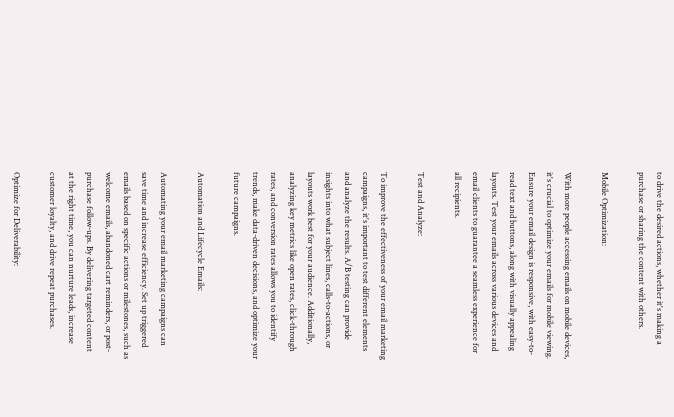to drive the desired actions, whether it's making a purchase or sharing the content with others.

Mobile Optimization:

With more people accessing emails on mobile devices, it's crucial to optimize your emails for mobile viewing. Ensure your email design is responsive, with easy-to-read text and buttons, along with visually appealing layouts. Test your emails across various devices and email clients to guarantee a seamless experience for all recipients.

Test and Analyze:

To improve the effectiveness of your email marketing campaigns, it's important to test different elements and analyze the results. A/B testing can provide insights into what subject lines, calls-to-actions, or layouts work best for your audience. Additionally, analyzing key metrics like open rates, click-through rates, and conversion rates allows you to identify trends, make data-driven decisions, and optimize your future campaigns.

Automation and Lifecycle Emails:

Automating your email marketing campaigns can save time and increase efficiency. Set up triggered emails based on specific actions or milestones, such as welcome emails, abandoned cart reminders, or post-purchase follow-ups. By delivering targeted content at the right time, you can nurture leads, increase customer loyalty, and drive repeat purchases.

Optimize for Deliverability: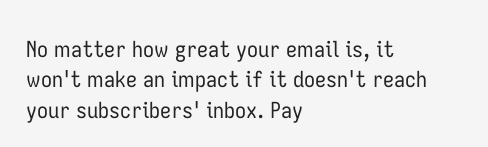No matter how great your email is, it won't make an impact if it doesn't reach your subscribers' inbox. Pay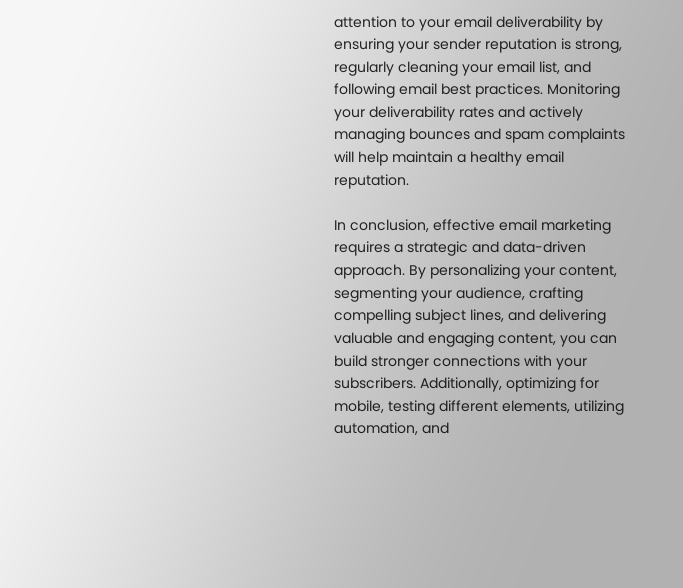attention to your email deliverability by ensuring your sender reputation is strong, regularly cleaning your email list, and following email best practices. Monitoring your deliverability rates and actively managing bounces and spam complaints will help maintain a healthy email reputation.

In conclusion, effective email marketing requires a strategic and data-driven approach. By personalizing your content, segmenting your audience, crafting compelling subject lines, and delivering valuable and engaging content, you can build stronger connections with your subscribers. Additionally, optimizing for mobile, testing different elements, utilizing automation, and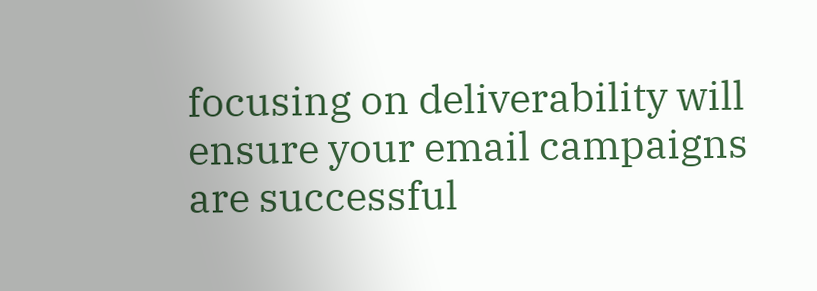focusing on deliverability will ensure your email campaigns are successful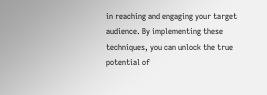in reaching and engaging your target audience. By implementing these techniques, you can unlock the true potential of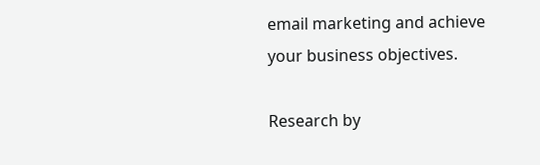email marketing and achieve your business objectives.

Research by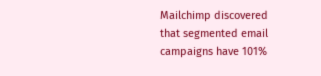Mailchimp discovered that segmented email campaigns have 101%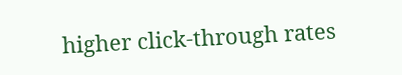higher click-through rates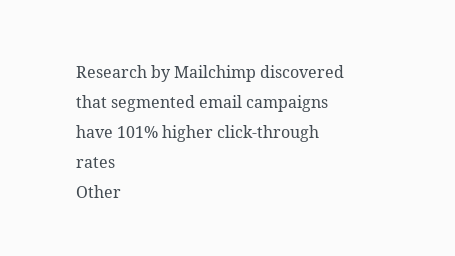Research by Mailchimp discovered that segmented email campaigns have 101% higher click-through rates
Other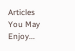Articles You May Enjoy...